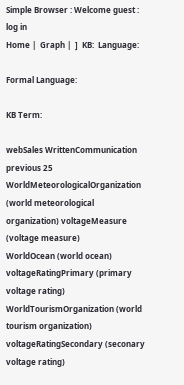Simple Browser : Welcome guest : log in
Home |  Graph |  ]  KB:  Language:

Formal Language:

KB Term:

webSales WrittenCommunication
previous 25
WorldMeteorologicalOrganization (world meteorological organization) voltageMeasure (voltage measure)
WorldOcean (world ocean) voltageRatingPrimary (primary voltage rating)
WorldTourismOrganization (world tourism organization) voltageRatingSecondary (seconary voltage rating)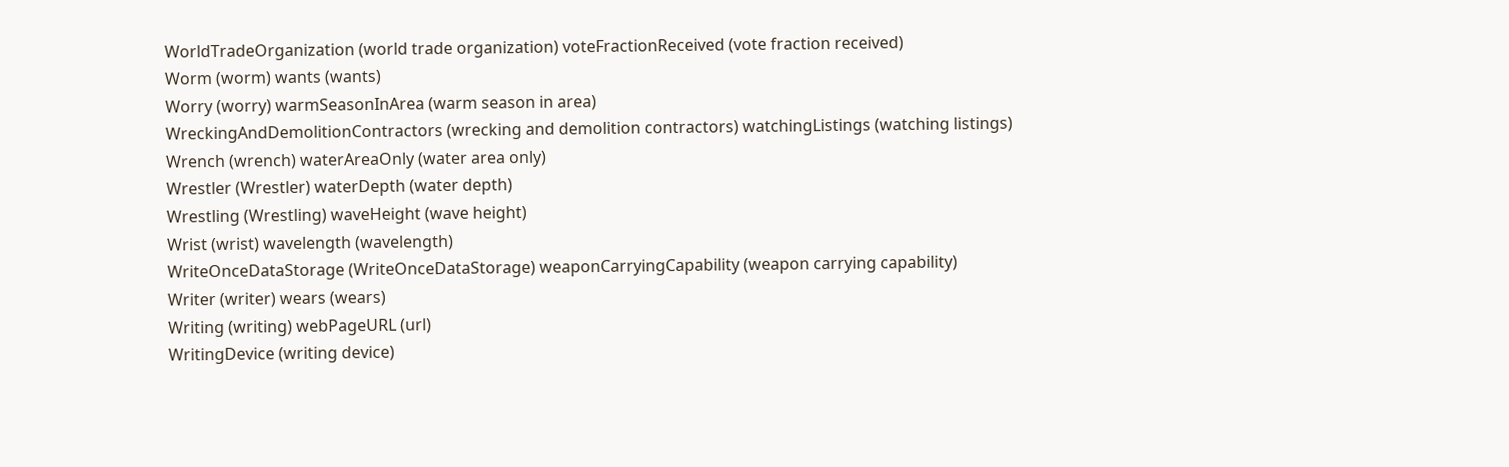WorldTradeOrganization (world trade organization) voteFractionReceived (vote fraction received)
Worm (worm) wants (wants)
Worry (worry) warmSeasonInArea (warm season in area)
WreckingAndDemolitionContractors (wrecking and demolition contractors) watchingListings (watching listings)
Wrench (wrench) waterAreaOnly (water area only)
Wrestler (Wrestler) waterDepth (water depth)
Wrestling (Wrestling) waveHeight (wave height)
Wrist (wrist) wavelength (wavelength)
WriteOnceDataStorage (WriteOnceDataStorage) weaponCarryingCapability (weapon carrying capability)
Writer (writer) wears (wears)
Writing (writing) webPageURL (url)
WritingDevice (writing device)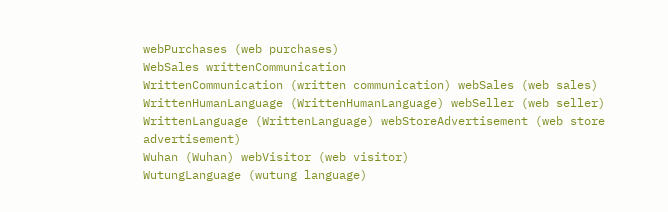webPurchases (web purchases)
WebSales writtenCommunication
WrittenCommunication (written communication) webSales (web sales)
WrittenHumanLanguage (WrittenHumanLanguage) webSeller (web seller)
WrittenLanguage (WrittenLanguage) webStoreAdvertisement (web store advertisement)
Wuhan (Wuhan) webVisitor (web visitor)
WutungLanguage (wutung language)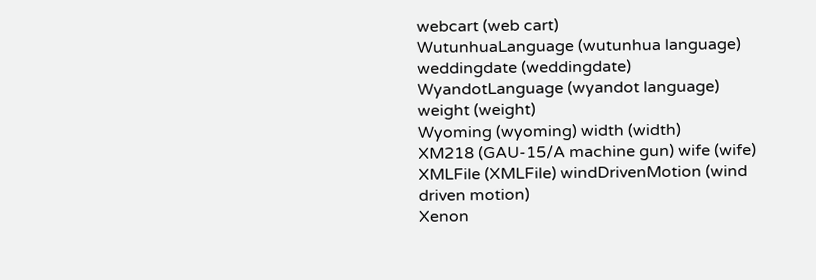webcart (web cart)
WutunhuaLanguage (wutunhua language) weddingdate (weddingdate)
WyandotLanguage (wyandot language) weight (weight)
Wyoming (wyoming) width (width)
XM218 (GAU-15/A machine gun) wife (wife)
XMLFile (XMLFile) windDrivenMotion (wind driven motion)
Xenon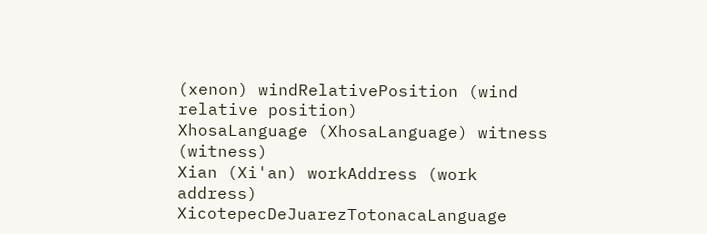(xenon) windRelativePosition (wind relative position)
XhosaLanguage (XhosaLanguage) witness (witness)
Xian (Xi'an) workAddress (work address)
XicotepecDeJuarezTotonacaLanguage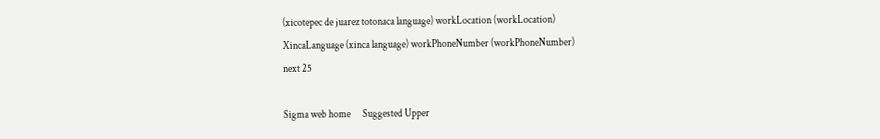(xicotepec de juarez totonaca language) workLocation (workLocation)
XincaLanguage (xinca language) workPhoneNumber (workPhoneNumber)
next 25

Sigma web home      Suggested Upper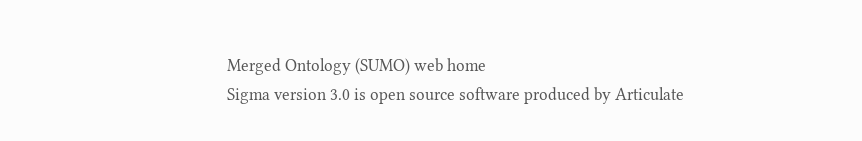Merged Ontology (SUMO) web home
Sigma version 3.0 is open source software produced by Articulate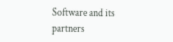Software and its partners